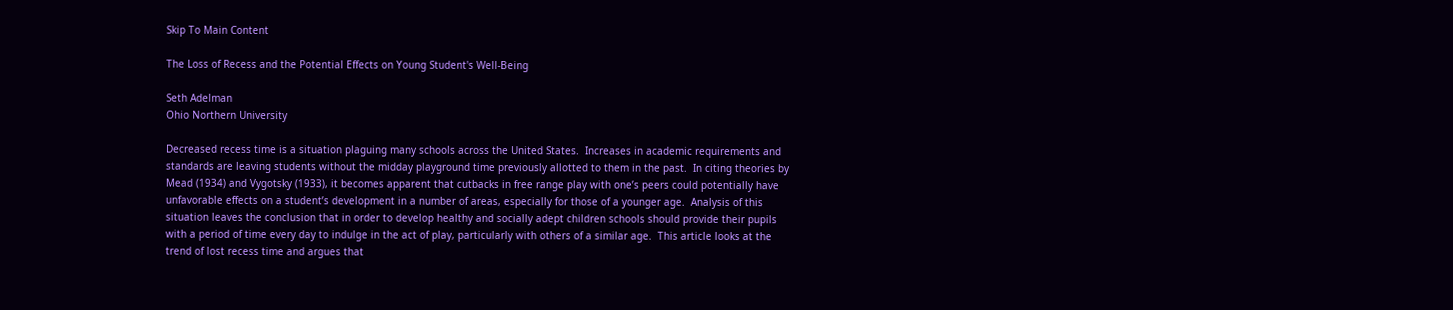Skip To Main Content

The Loss of Recess and the Potential Effects on Young Student's Well-Being

Seth Adelman
Ohio Northern University

Decreased recess time is a situation plaguing many schools across the United States.  Increases in academic requirements and standards are leaving students without the midday playground time previously allotted to them in the past.  In citing theories by Mead (1934) and Vygotsky (1933), it becomes apparent that cutbacks in free range play with one’s peers could potentially have unfavorable effects on a student’s development in a number of areas, especially for those of a younger age.  Analysis of this situation leaves the conclusion that in order to develop healthy and socially adept children schools should provide their pupils with a period of time every day to indulge in the act of play, particularly with others of a similar age.  This article looks at the trend of lost recess time and argues that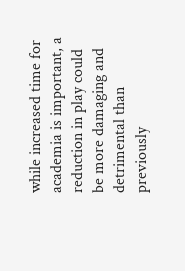while increased time for academia is important, a reduction in play could be more damaging and detrimental than previously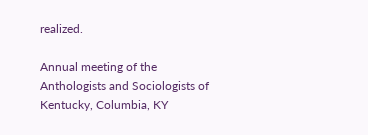realized.

Annual meeting of the Anthologists and Sociologists of Kentucky, Columbia, KY